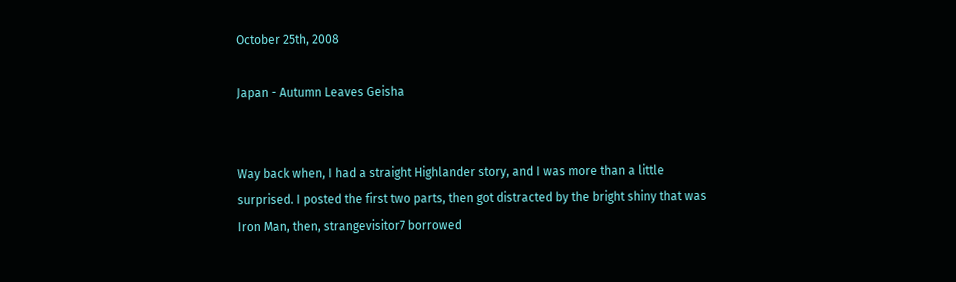October 25th, 2008

Japan - Autumn Leaves Geisha


Way back when, I had a straight Highlander story, and I was more than a little surprised. I posted the first two parts, then got distracted by the bright shiny that was Iron Man, then, strangevisitor7 borrowed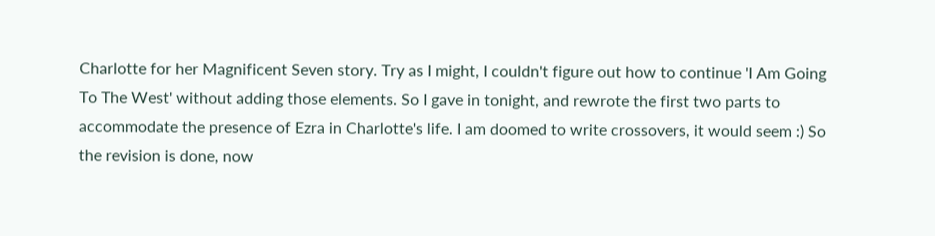Charlotte for her Magnificent Seven story. Try as I might, I couldn't figure out how to continue 'I Am Going To The West' without adding those elements. So I gave in tonight, and rewrote the first two parts to accommodate the presence of Ezra in Charlotte's life. I am doomed to write crossovers, it would seem :) So the revision is done, now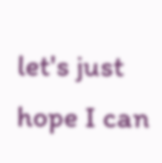let's just hope I can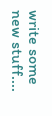write some new stuff....